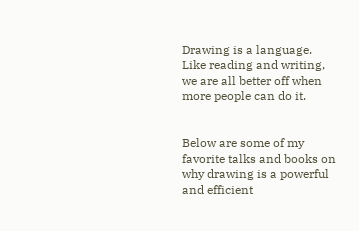Drawing is a language. Like reading and writing, we are all better off when more people can do it.


Below are some of my favorite talks and books on why drawing is a powerful and efficient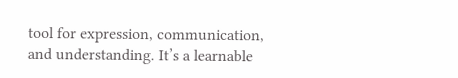tool for expression, communication, and understanding. It’s a learnable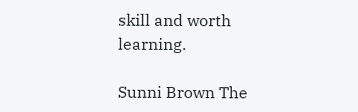skill and worth learning.

Sunni Brown The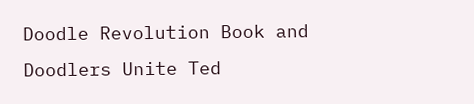Doodle Revolution Book and Doodlers Unite Ted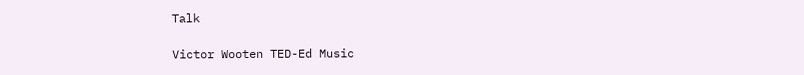Talk

Victor Wooten TED-Ed Music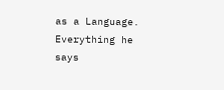as a Language. Everything he says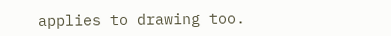applies to drawing too.